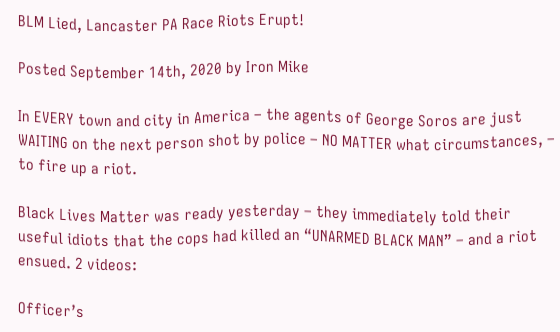BLM Lied, Lancaster PA Race Riots Erupt!

Posted September 14th, 2020 by Iron Mike

In EVERY town and city in America – the agents of George Soros are just WAITING on the next person shot by police – NO MATTER what circumstances, – to fire up a riot.

Black Lives Matter was ready yesterday – they immediately told their useful idiots that the cops had killed an “UNARMED BLACK MAN” – and a riot ensued. 2 videos:

Officer’s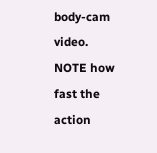body-cam video.   NOTE how fast the action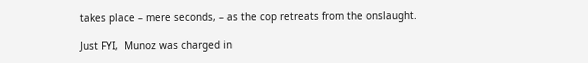takes place – mere seconds, – as the cop retreats from the onslaught.

Just FYI,  Munoz was charged in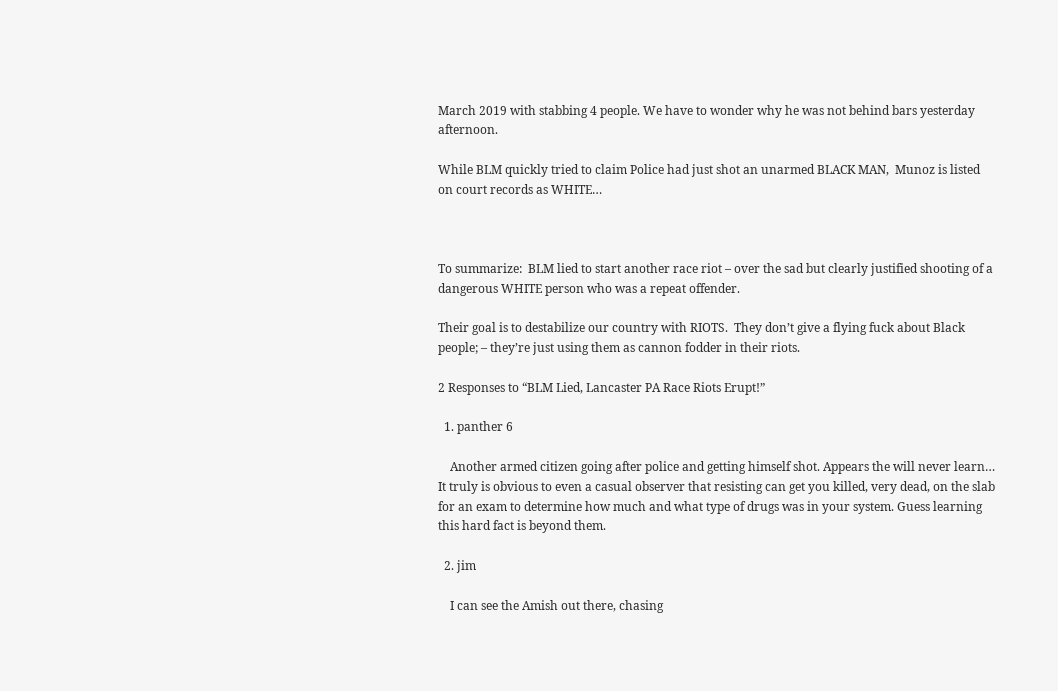March 2019 with stabbing 4 people. We have to wonder why he was not behind bars yesterday afternoon.

While BLM quickly tried to claim Police had just shot an unarmed BLACK MAN,  Munoz is listed on court records as WHITE…



To summarize:  BLM lied to start another race riot – over the sad but clearly justified shooting of a dangerous WHITE person who was a repeat offender.

Their goal is to destabilize our country with RIOTS.  They don’t give a flying fuck about Black people; – they’re just using them as cannon fodder in their riots.

2 Responses to “BLM Lied, Lancaster PA Race Riots Erupt!”

  1. panther 6

    Another armed citizen going after police and getting himself shot. Appears the will never learn… It truly is obvious to even a casual observer that resisting can get you killed, very dead, on the slab for an exam to determine how much and what type of drugs was in your system. Guess learning this hard fact is beyond them.

  2. jim

    I can see the Amish out there, chasing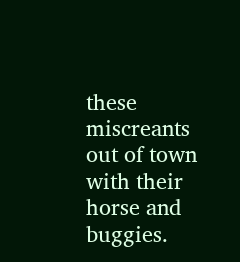these miscreants out of town with their horse and buggies.